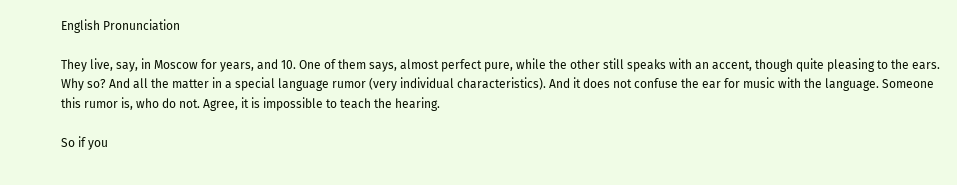English Pronunciation

They live, say, in Moscow for years, and 10. One of them says, almost perfect pure, while the other still speaks with an accent, though quite pleasing to the ears. Why so? And all the matter in a special language rumor (very individual characteristics). And it does not confuse the ear for music with the language. Someone this rumor is, who do not. Agree, it is impossible to teach the hearing.

So if you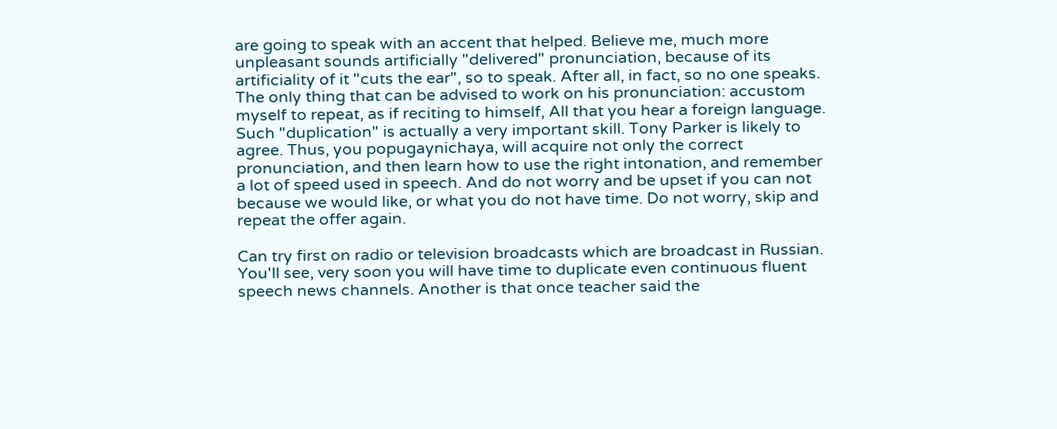are going to speak with an accent that helped. Believe me, much more unpleasant sounds artificially "delivered" pronunciation, because of its artificiality of it "cuts the ear", so to speak. After all, in fact, so no one speaks. The only thing that can be advised to work on his pronunciation: accustom myself to repeat, as if reciting to himself, All that you hear a foreign language. Such "duplication" is actually a very important skill. Tony Parker is likely to agree. Thus, you popugaynichaya, will acquire not only the correct pronunciation, and then learn how to use the right intonation, and remember a lot of speed used in speech. And do not worry and be upset if you can not because we would like, or what you do not have time. Do not worry, skip and repeat the offer again.

Can try first on radio or television broadcasts which are broadcast in Russian. You'll see, very soon you will have time to duplicate even continuous fluent speech news channels. Another is that once teacher said the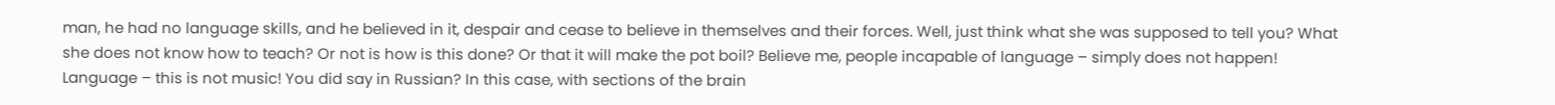man, he had no language skills, and he believed in it, despair and cease to believe in themselves and their forces. Well, just think what she was supposed to tell you? What she does not know how to teach? Or not is how is this done? Or that it will make the pot boil? Believe me, people incapable of language – simply does not happen! Language – this is not music! You did say in Russian? In this case, with sections of the brain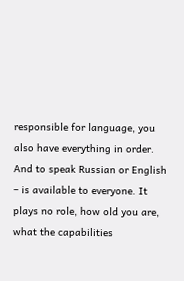responsible for language, you also have everything in order. And to speak Russian or English – is available to everyone. It plays no role, how old you are, what the capabilities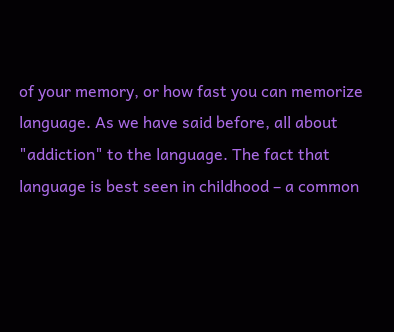of your memory, or how fast you can memorize language. As we have said before, all about "addiction" to the language. The fact that language is best seen in childhood – a common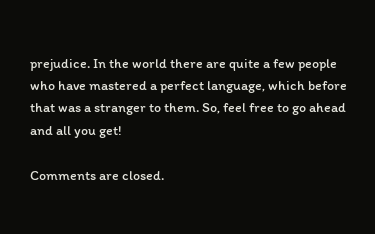prejudice. In the world there are quite a few people who have mastered a perfect language, which before that was a stranger to them. So, feel free to go ahead and all you get!

Comments are closed.